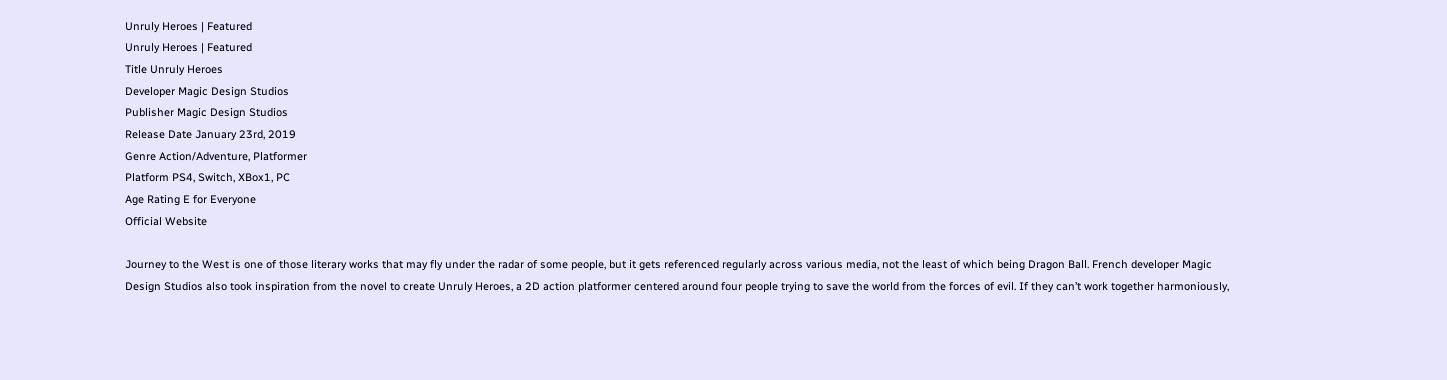Unruly Heroes | Featured
Unruly Heroes | Featured
Title Unruly Heroes
Developer Magic Design Studios
Publisher Magic Design Studios
Release Date January 23rd, 2019
Genre Action/Adventure, Platformer
Platform PS4, Switch, XBox1, PC
Age Rating E for Everyone
Official Website

Journey to the West is one of those literary works that may fly under the radar of some people, but it gets referenced regularly across various media, not the least of which being Dragon Ball. French developer Magic Design Studios also took inspiration from the novel to create Unruly Heroes, a 2D action platformer centered around four people trying to save the world from the forces of evil. If they can’t work together harmoniously,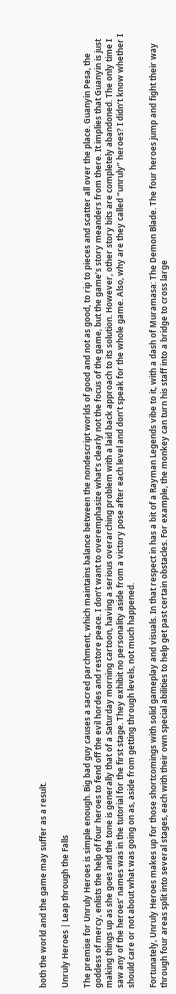both the world and the game may suffer as a result.

Unruly Heroes | Leap through the Falls

The premise for Unruly Heroes is simple enough. Big bad guy causes a sacred parchment, which maintains balance between the nondescript worlds of good and not as good, to rip to pieces and scatter all over the place. Guanyin Pesa, the goddess of mercy, enlists the help of four heroes to fend off the evil hordes and restore peace. I don’t want to overemphasize what’s clearly not the focus of the game, but the game’s story meanders from there. It implies that Guanyin is just making things up as she goes and the tone is generally that of a Saturday morning cartoon, having a serious overarching problem with a laid back approach to its solution. However, other story bits are completely abandoned. The only time I saw any of the heroes’ names was in the tutorial for the first stage. They exhibit no personality aside from a victory pose after each level and don’t speak for the whole game. Also, why are they called “unruly” heroes? I didn’t know whether I should care or not about what was going on as, aside from getting through levels, not much happened.

Fortunately, Unruly Heroes makes up for those shortcomings with solid gameplay and visuals. In that respect in has a bit of a Rayman Legends vibe to it, with a dash of Muramasa: The Demon Blade. The four heroes jump and fight their way through four areas split into several stages, each with their own special abilities to help get past certain obstacles. For example, the monkey can turn his staff into a bridge to cross large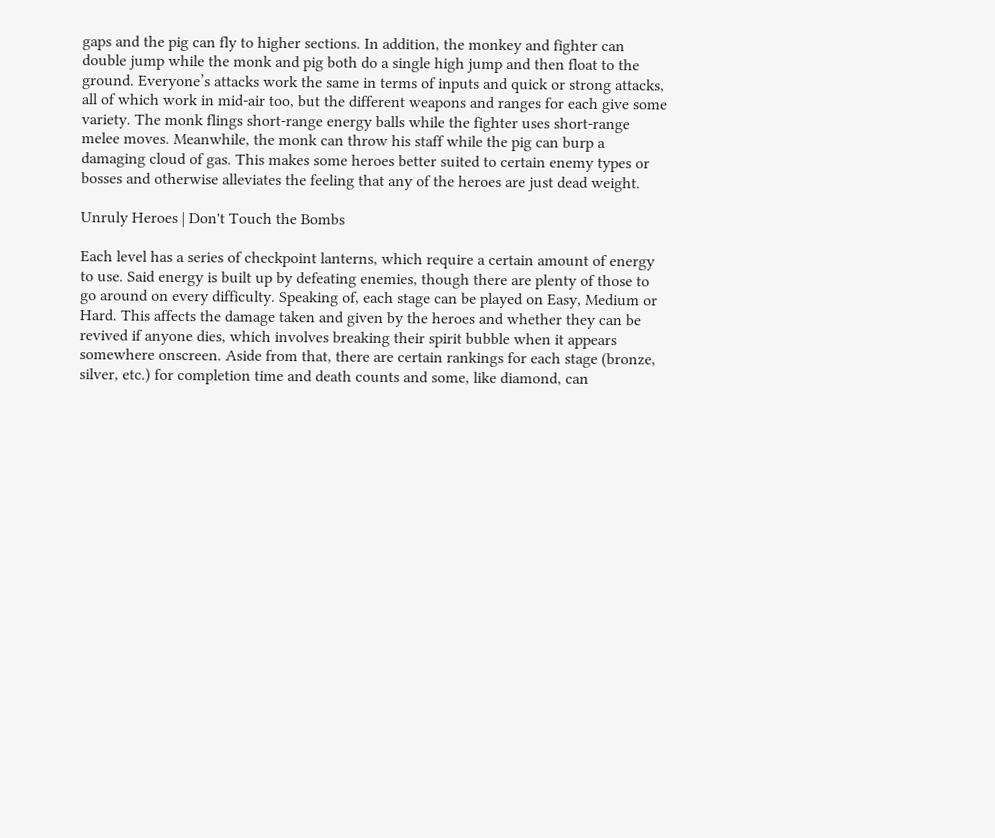gaps and the pig can fly to higher sections. In addition, the monkey and fighter can double jump while the monk and pig both do a single high jump and then float to the ground. Everyone’s attacks work the same in terms of inputs and quick or strong attacks, all of which work in mid-air too, but the different weapons and ranges for each give some variety. The monk flings short-range energy balls while the fighter uses short-range melee moves. Meanwhile, the monk can throw his staff while the pig can burp a damaging cloud of gas. This makes some heroes better suited to certain enemy types or bosses and otherwise alleviates the feeling that any of the heroes are just dead weight.

Unruly Heroes | Don't Touch the Bombs

Each level has a series of checkpoint lanterns, which require a certain amount of energy to use. Said energy is built up by defeating enemies, though there are plenty of those to go around on every difficulty. Speaking of, each stage can be played on Easy, Medium or Hard. This affects the damage taken and given by the heroes and whether they can be revived if anyone dies, which involves breaking their spirit bubble when it appears somewhere onscreen. Aside from that, there are certain rankings for each stage (bronze, silver, etc.) for completion time and death counts and some, like diamond, can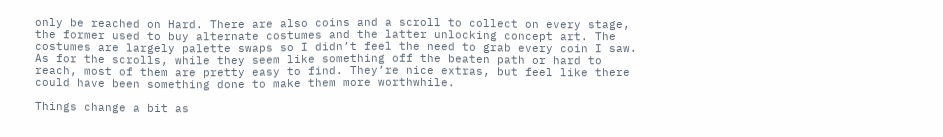only be reached on Hard. There are also coins and a scroll to collect on every stage, the former used to buy alternate costumes and the latter unlocking concept art. The costumes are largely palette swaps so I didn’t feel the need to grab every coin I saw. As for the scrolls, while they seem like something off the beaten path or hard to reach, most of them are pretty easy to find. They’re nice extras, but feel like there could have been something done to make them more worthwhile.

Things change a bit as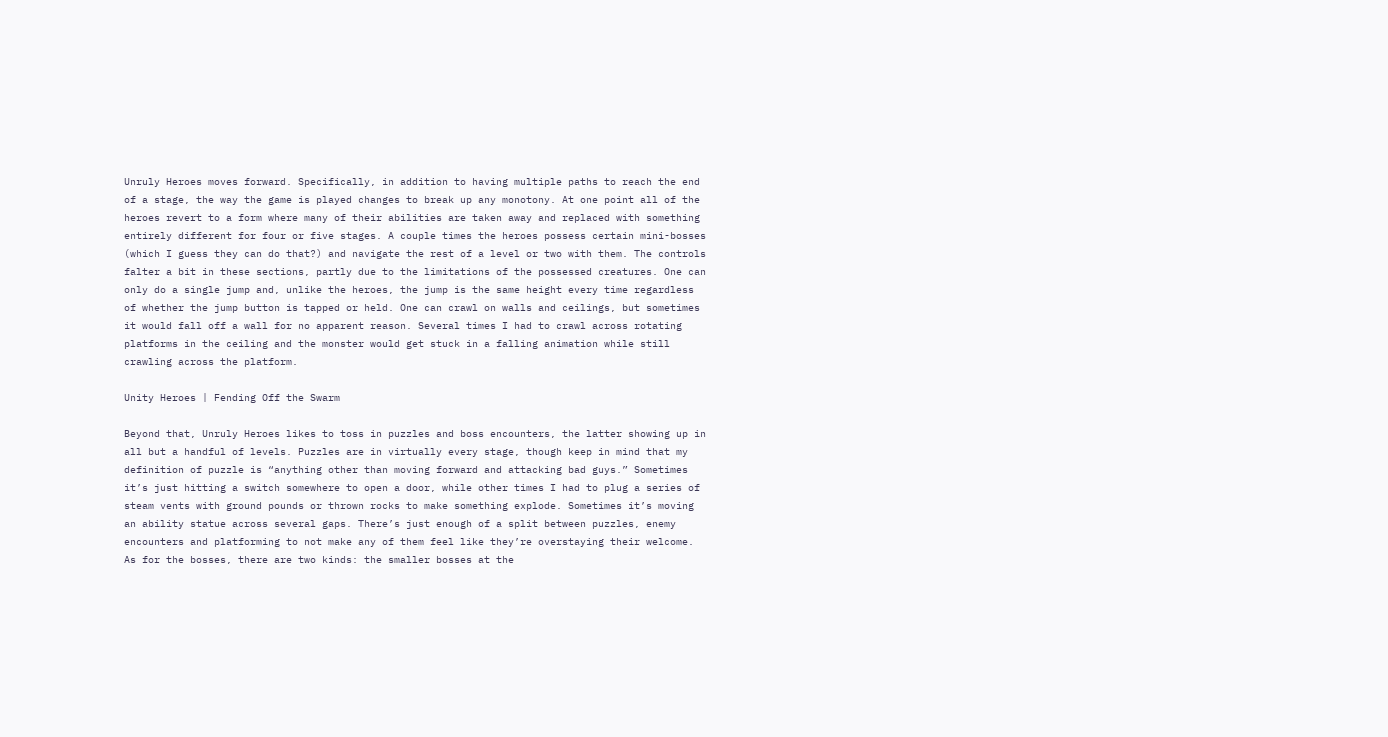Unruly Heroes moves forward. Specifically, in addition to having multiple paths to reach the end of a stage, the way the game is played changes to break up any monotony. At one point all of the heroes revert to a form where many of their abilities are taken away and replaced with something entirely different for four or five stages. A couple times the heroes possess certain mini-bosses (which I guess they can do that?) and navigate the rest of a level or two with them. The controls falter a bit in these sections, partly due to the limitations of the possessed creatures. One can only do a single jump and, unlike the heroes, the jump is the same height every time regardless of whether the jump button is tapped or held. One can crawl on walls and ceilings, but sometimes it would fall off a wall for no apparent reason. Several times I had to crawl across rotating platforms in the ceiling and the monster would get stuck in a falling animation while still crawling across the platform.

Unity Heroes | Fending Off the Swarm

Beyond that, Unruly Heroes likes to toss in puzzles and boss encounters, the latter showing up in all but a handful of levels. Puzzles are in virtually every stage, though keep in mind that my definition of puzzle is “anything other than moving forward and attacking bad guys.” Sometimes it’s just hitting a switch somewhere to open a door, while other times I had to plug a series of steam vents with ground pounds or thrown rocks to make something explode. Sometimes it’s moving an ability statue across several gaps. There’s just enough of a split between puzzles, enemy encounters and platforming to not make any of them feel like they’re overstaying their welcome. As for the bosses, there are two kinds: the smaller bosses at the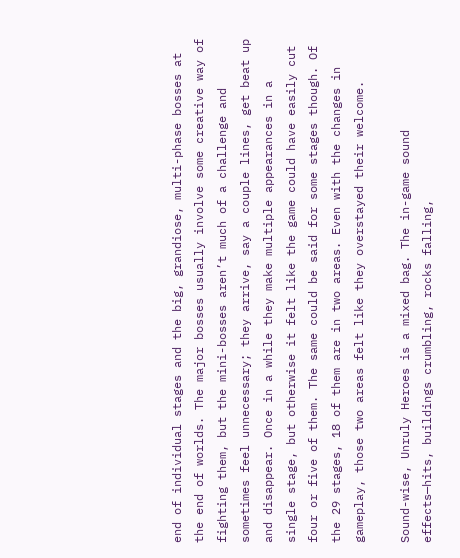end of individual stages and the big, grandiose, multi-phase bosses at the end of worlds. The major bosses usually involve some creative way of fighting them, but the mini-bosses aren’t much of a challenge and sometimes feel unnecessary; they arrive, say a couple lines, get beat up and disappear. Once in a while they make multiple appearances in a single stage, but otherwise it felt like the game could have easily cut four or five of them. The same could be said for some stages though. Of the 29 stages, 18 of them are in two areas. Even with the changes in gameplay, those two areas felt like they overstayed their welcome.

Sound-wise, Unruly Heroes is a mixed bag. The in-game sound effects—hits, buildings crumbling, rocks falling,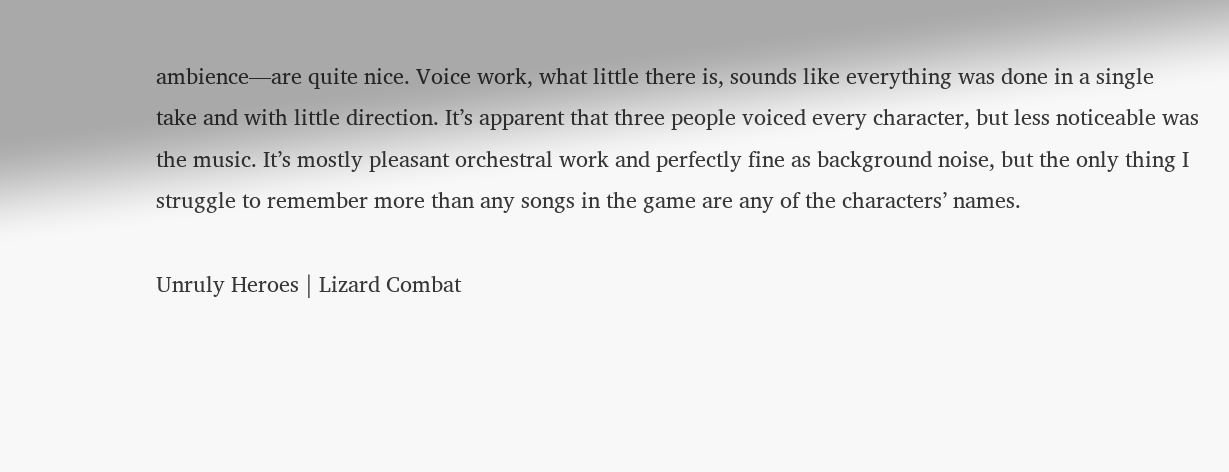ambience—are quite nice. Voice work, what little there is, sounds like everything was done in a single take and with little direction. It’s apparent that three people voiced every character, but less noticeable was the music. It’s mostly pleasant orchestral work and perfectly fine as background noise, but the only thing I struggle to remember more than any songs in the game are any of the characters’ names.

Unruly Heroes | Lizard Combat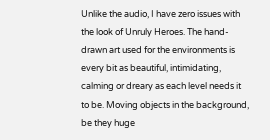Unlike the audio, I have zero issues with the look of Unruly Heroes. The hand-drawn art used for the environments is every bit as beautiful, intimidating, calming or dreary as each level needs it to be. Moving objects in the background, be they huge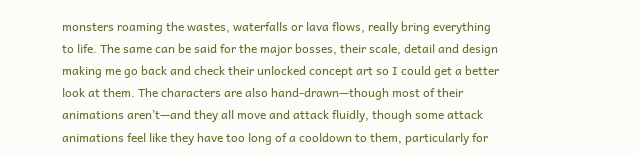monsters roaming the wastes, waterfalls or lava flows, really bring everything to life. The same can be said for the major bosses, their scale, detail and design making me go back and check their unlocked concept art so I could get a better look at them. The characters are also hand-drawn—though most of their animations aren’t—and they all move and attack fluidly, though some attack animations feel like they have too long of a cooldown to them, particularly for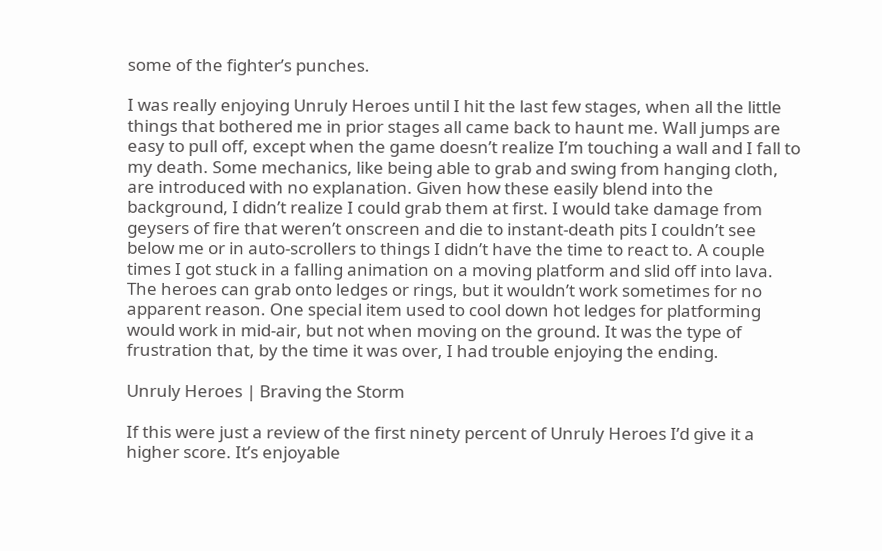some of the fighter’s punches.

I was really enjoying Unruly Heroes until I hit the last few stages, when all the little things that bothered me in prior stages all came back to haunt me. Wall jumps are easy to pull off, except when the game doesn’t realize I’m touching a wall and I fall to my death. Some mechanics, like being able to grab and swing from hanging cloth, are introduced with no explanation. Given how these easily blend into the background, I didn’t realize I could grab them at first. I would take damage from geysers of fire that weren’t onscreen and die to instant-death pits I couldn’t see below me or in auto-scrollers to things I didn’t have the time to react to. A couple times I got stuck in a falling animation on a moving platform and slid off into lava. The heroes can grab onto ledges or rings, but it wouldn’t work sometimes for no apparent reason. One special item used to cool down hot ledges for platforming would work in mid-air, but not when moving on the ground. It was the type of frustration that, by the time it was over, I had trouble enjoying the ending.

Unruly Heroes | Braving the Storm

If this were just a review of the first ninety percent of Unruly Heroes I’d give it a higher score. It’s enjoyable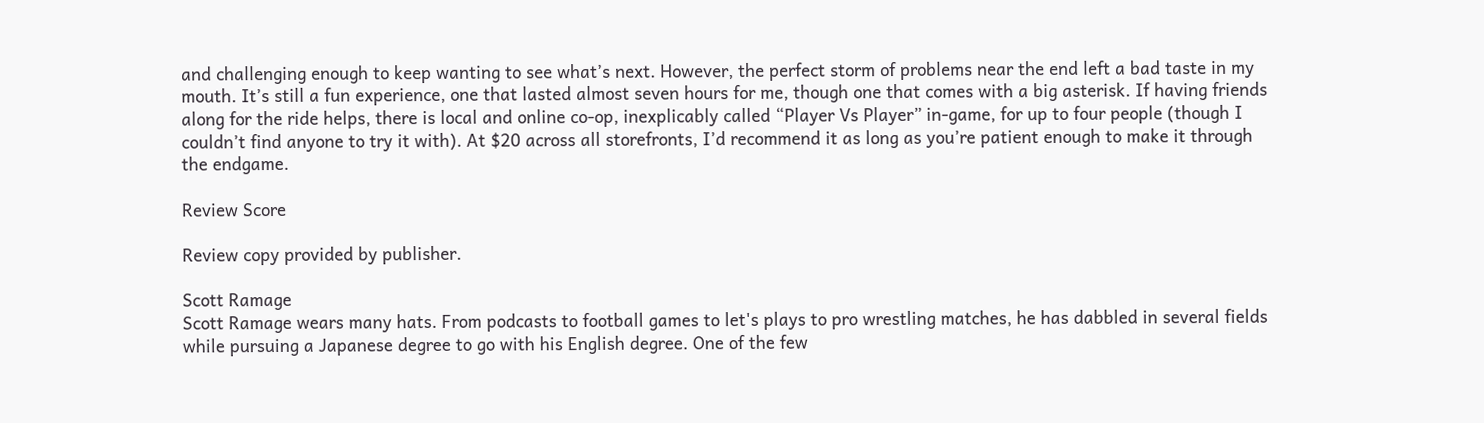and challenging enough to keep wanting to see what’s next. However, the perfect storm of problems near the end left a bad taste in my mouth. It’s still a fun experience, one that lasted almost seven hours for me, though one that comes with a big asterisk. If having friends along for the ride helps, there is local and online co-op, inexplicably called “Player Vs Player” in-game, for up to four people (though I couldn’t find anyone to try it with). At $20 across all storefronts, I’d recommend it as long as you’re patient enough to make it through the endgame.

Review Score

Review copy provided by publisher.

Scott Ramage
Scott Ramage wears many hats. From podcasts to football games to let's plays to pro wrestling matches, he has dabbled in several fields while pursuing a Japanese degree to go with his English degree. One of the few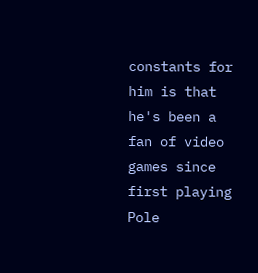constants for him is that he's been a fan of video games since first playing Pole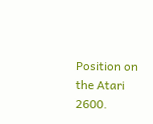Position on the Atari 2600.